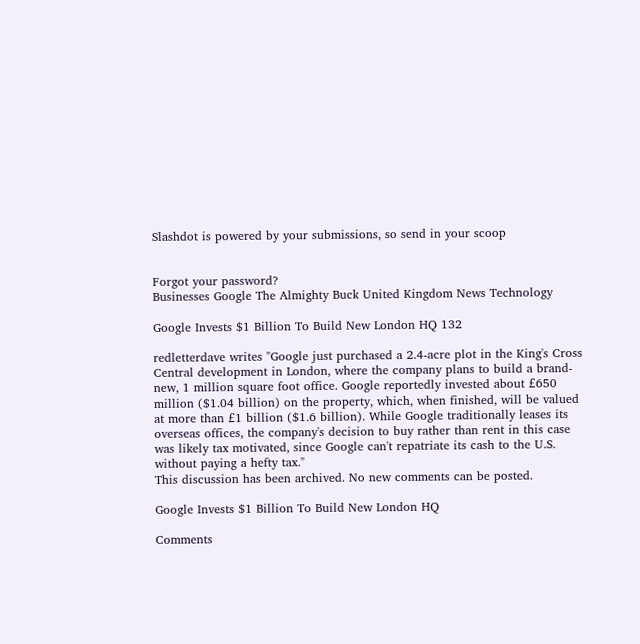Slashdot is powered by your submissions, so send in your scoop


Forgot your password?
Businesses Google The Almighty Buck United Kingdom News Technology

Google Invests $1 Billion To Build New London HQ 132

redletterdave writes "Google just purchased a 2.4-acre plot in the King's Cross Central development in London, where the company plans to build a brand-new, 1 million square foot office. Google reportedly invested about £650 million ($1.04 billion) on the property, which, when finished, will be valued at more than £1 billion ($1.6 billion). While Google traditionally leases its overseas offices, the company's decision to buy rather than rent in this case was likely tax motivated, since Google can't repatriate its cash to the U.S. without paying a hefty tax."
This discussion has been archived. No new comments can be posted.

Google Invests $1 Billion To Build New London HQ

Comments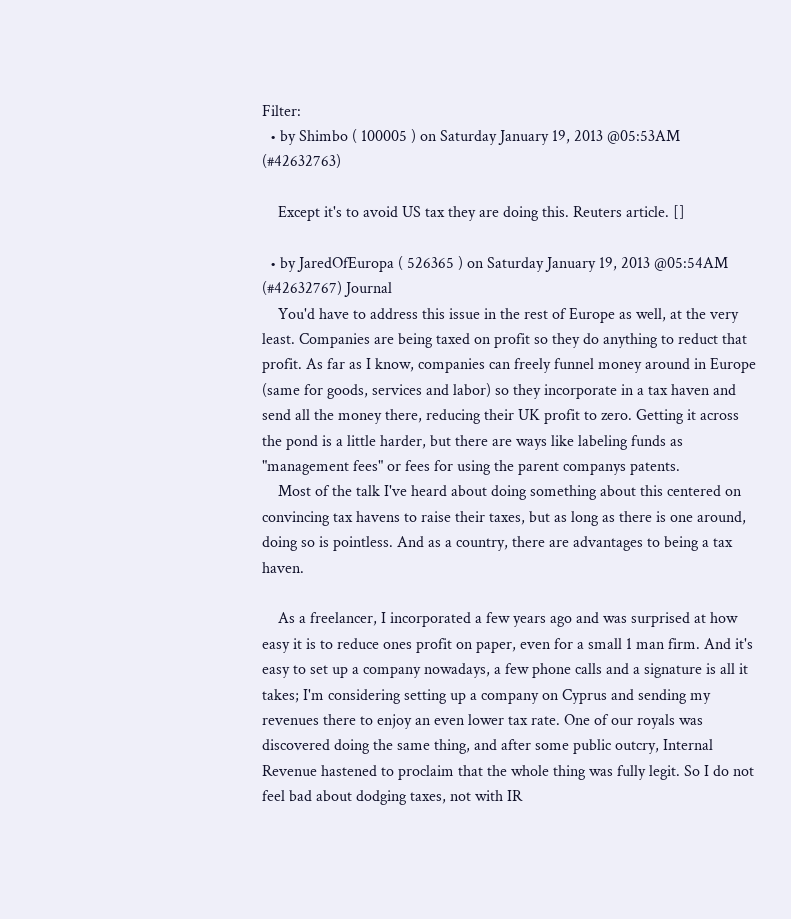Filter:
  • by Shimbo ( 100005 ) on Saturday January 19, 2013 @05:53AM (#42632763)

    Except it's to avoid US tax they are doing this. Reuters article. []

  • by JaredOfEuropa ( 526365 ) on Saturday January 19, 2013 @05:54AM (#42632767) Journal
    You'd have to address this issue in the rest of Europe as well, at the very least. Companies are being taxed on profit so they do anything to reduct that profit. As far as I know, companies can freely funnel money around in Europe (same for goods, services and labor) so they incorporate in a tax haven and send all the money there, reducing their UK profit to zero. Getting it across the pond is a little harder, but there are ways like labeling funds as "management fees" or fees for using the parent companys patents.
    Most of the talk I've heard about doing something about this centered on convincing tax havens to raise their taxes, but as long as there is one around, doing so is pointless. And as a country, there are advantages to being a tax haven.

    As a freelancer, I incorporated a few years ago and was surprised at how easy it is to reduce ones profit on paper, even for a small 1 man firm. And it's easy to set up a company nowadays, a few phone calls and a signature is all it takes; I'm considering setting up a company on Cyprus and sending my revenues there to enjoy an even lower tax rate. One of our royals was discovered doing the same thing, and after some public outcry, Internal Revenue hastened to proclaim that the whole thing was fully legit. So I do not feel bad about dodging taxes, not with IR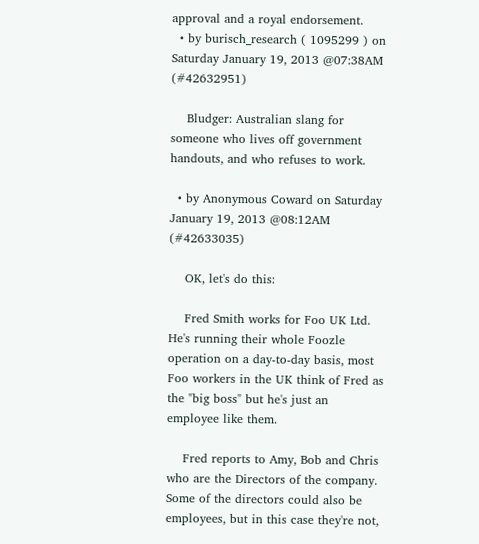approval and a royal endorsement.
  • by burisch_research ( 1095299 ) on Saturday January 19, 2013 @07:38AM (#42632951)

    Bludger: Australian slang for someone who lives off government handouts, and who refuses to work.

  • by Anonymous Coward on Saturday January 19, 2013 @08:12AM (#42633035)

    OK, let's do this:

    Fred Smith works for Foo UK Ltd. He's running their whole Foozle operation on a day-to-day basis, most Foo workers in the UK think of Fred as the "big boss" but he's just an employee like them.

    Fred reports to Amy, Bob and Chris who are the Directors of the company. Some of the directors could also be employees, but in this case they're not,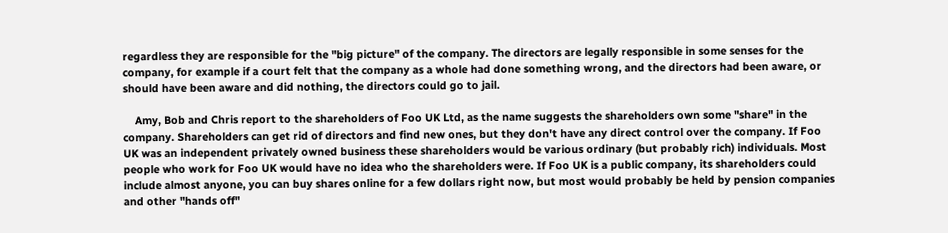regardless they are responsible for the "big picture" of the company. The directors are legally responsible in some senses for the company, for example if a court felt that the company as a whole had done something wrong, and the directors had been aware, or should have been aware and did nothing, the directors could go to jail.

    Amy, Bob and Chris report to the shareholders of Foo UK Ltd, as the name suggests the shareholders own some "share" in the company. Shareholders can get rid of directors and find new ones, but they don't have any direct control over the company. If Foo UK was an independent privately owned business these shareholders would be various ordinary (but probably rich) individuals. Most people who work for Foo UK would have no idea who the shareholders were. If Foo UK is a public company, its shareholders could include almost anyone, you can buy shares online for a few dollars right now, but most would probably be held by pension companies and other "hands off"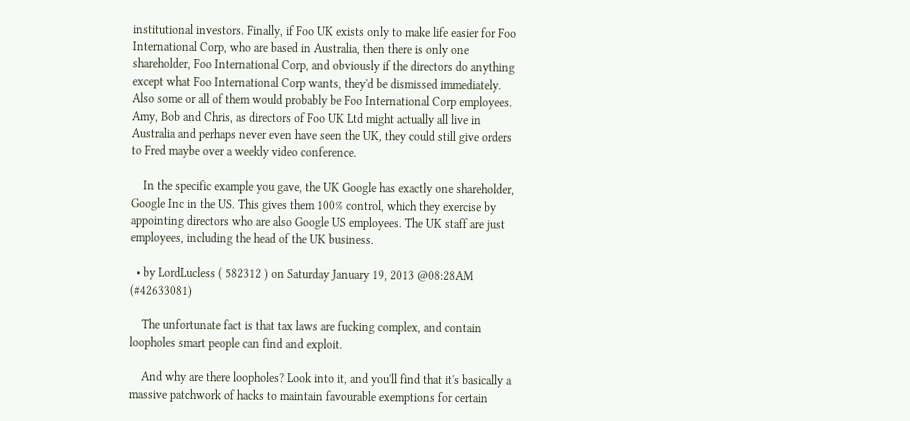institutional investors. Finally, if Foo UK exists only to make life easier for Foo International Corp, who are based in Australia, then there is only one shareholder, Foo International Corp, and obviously if the directors do anything except what Foo International Corp wants, they'd be dismissed immediately. Also some or all of them would probably be Foo International Corp employees. Amy, Bob and Chris, as directors of Foo UK Ltd might actually all live in Australia and perhaps never even have seen the UK, they could still give orders to Fred maybe over a weekly video conference.

    In the specific example you gave, the UK Google has exactly one shareholder, Google Inc in the US. This gives them 100% control, which they exercise by appointing directors who are also Google US employees. The UK staff are just employees, including the head of the UK business.

  • by LordLucless ( 582312 ) on Saturday January 19, 2013 @08:28AM (#42633081)

    The unfortunate fact is that tax laws are fucking complex, and contain loopholes smart people can find and exploit.

    And why are there loopholes? Look into it, and you'll find that it's basically a massive patchwork of hacks to maintain favourable exemptions for certain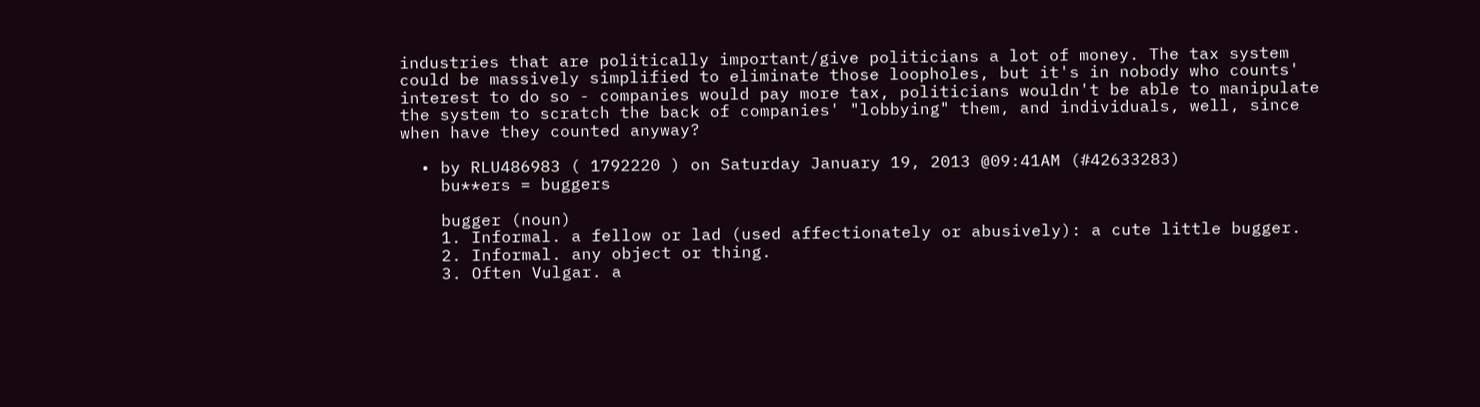industries that are politically important/give politicians a lot of money. The tax system could be massively simplified to eliminate those loopholes, but it's in nobody who counts' interest to do so - companies would pay more tax, politicians wouldn't be able to manipulate the system to scratch the back of companies' "lobbying" them, and individuals, well, since when have they counted anyway?

  • by RLU486983 ( 1792220 ) on Saturday January 19, 2013 @09:41AM (#42633283)
    bu**ers = buggers

    bugger (noun)
    1. Informal. a fellow or lad (used affectionately or abusively): a cute little bugger.
    2. Informal. any object or thing.
    3. Often Vulgar. a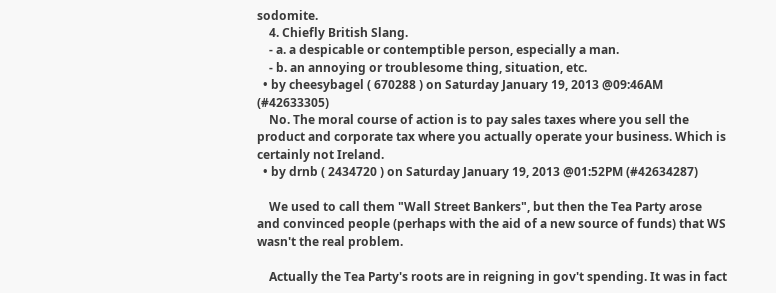sodomite.
    4. Chiefly British Slang.
    - a. a despicable or contemptible person, especially a man.
    - b. an annoying or troublesome thing, situation, etc.
  • by cheesybagel ( 670288 ) on Saturday January 19, 2013 @09:46AM (#42633305)
    No. The moral course of action is to pay sales taxes where you sell the product and corporate tax where you actually operate your business. Which is certainly not Ireland.
  • by drnb ( 2434720 ) on Saturday January 19, 2013 @01:52PM (#42634287)

    We used to call them "Wall Street Bankers", but then the Tea Party arose and convinced people (perhaps with the aid of a new source of funds) that WS wasn't the real problem.

    Actually the Tea Party's roots are in reigning in gov't spending. It was in fact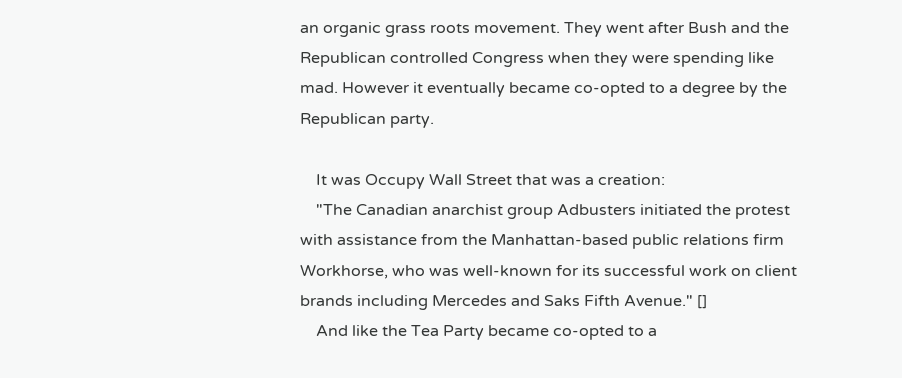an organic grass roots movement. They went after Bush and the Republican controlled Congress when they were spending like mad. However it eventually became co-opted to a degree by the Republican party.

    It was Occupy Wall Street that was a creation:
    "The Canadian anarchist group Adbusters initiated the protest with assistance from the Manhattan-based public relations firm Workhorse, who was well-known for its successful work on client brands including Mercedes and Saks Fifth Avenue." []
    And like the Tea Party became co-opted to a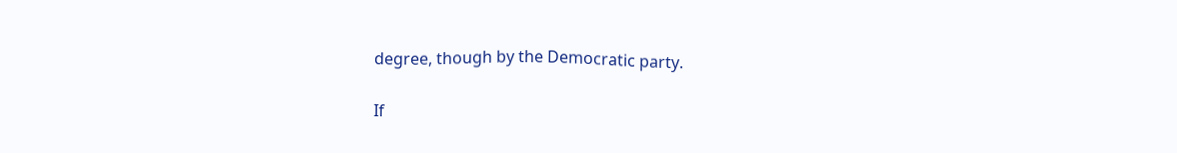degree, though by the Democratic party.

If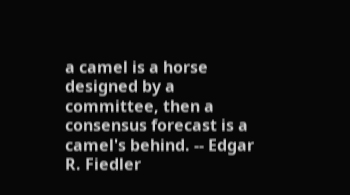a camel is a horse designed by a committee, then a consensus forecast is a camel's behind. -- Edgar R. Fiedler